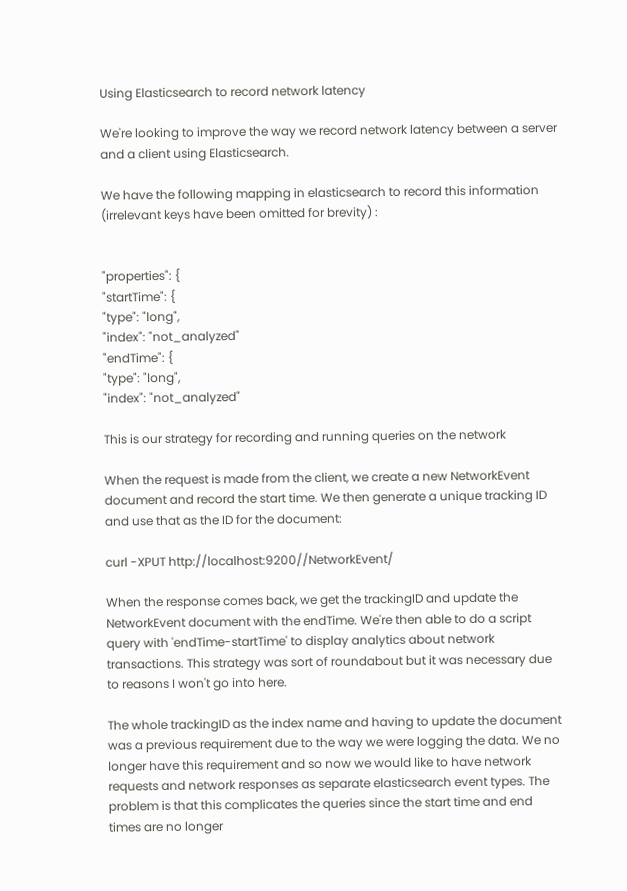Using Elasticsearch to record network latency

We're looking to improve the way we record network latency between a server
and a client using Elasticsearch.

We have the following mapping in elasticsearch to record this information
(irrelevant keys have been omitted for brevity) :


"properties": {
"startTime": {
"type": "long",
"index": "not_analyzed"
"endTime": {
"type": "long",
"index": "not_analyzed"

This is our strategy for recording and running queries on the network

When the request is made from the client, we create a new NetworkEvent
document and record the start time. We then generate a unique tracking ID
and use that as the ID for the document:

curl -XPUT http://localhost:9200//NetworkEvent/

When the response comes back, we get the trackingID and update the
NetworkEvent document with the endTime. We're then able to do a script
query with 'endTime-startTime' to display analytics about network
transactions. This strategy was sort of roundabout but it was necessary due
to reasons I won't go into here.

The whole trackingID as the index name and having to update the document
was a previous requirement due to the way we were logging the data. We no
longer have this requirement and so now we would like to have network
requests and network responses as separate elasticsearch event types. The
problem is that this complicates the queries since the start time and end
times are no longer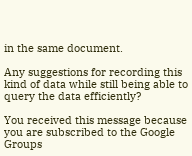in the same document.

Any suggestions for recording this kind of data while still being able to
query the data efficiently?

You received this message because you are subscribed to the Google Groups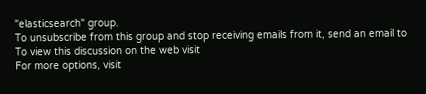"elasticsearch" group.
To unsubscribe from this group and stop receiving emails from it, send an email to
To view this discussion on the web visit
For more options, visit